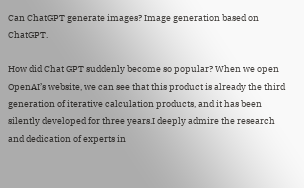Can ChatGPT generate images? Image generation based on ChatGPT.

How did Chat GPT suddenly become so popular? When we open OpenAI’s website, we can see that this product is already the third generation of iterative calculation products, and it has been silently developed for three years.I deeply admire the research and dedication of experts in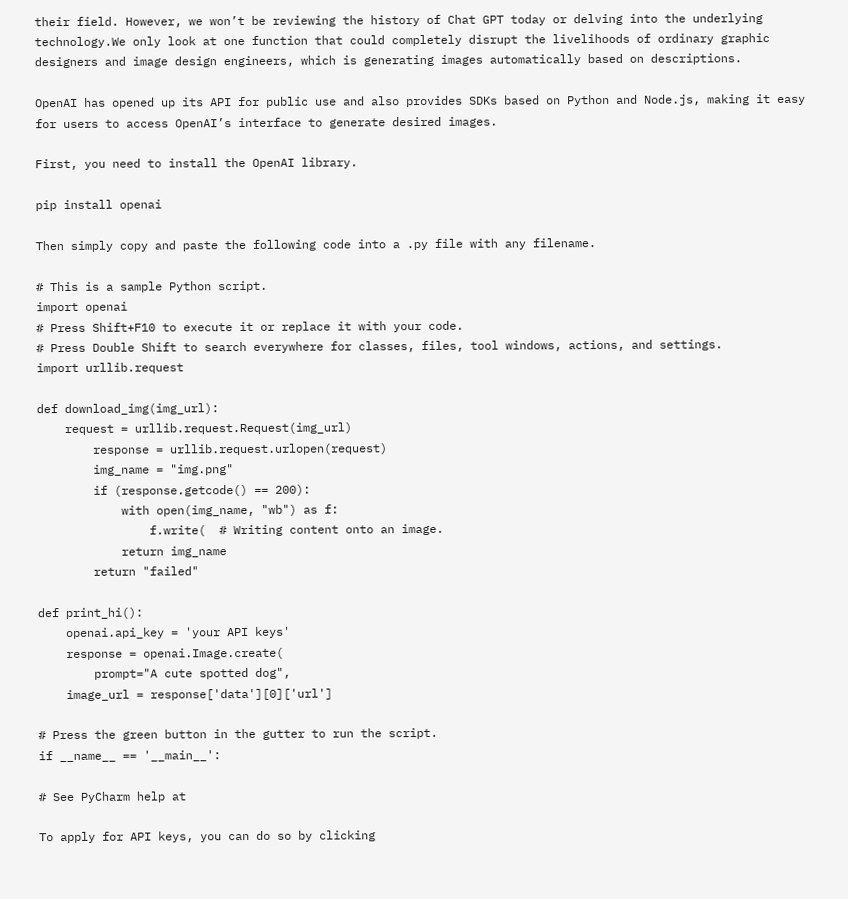their field. However, we won’t be reviewing the history of Chat GPT today or delving into the underlying technology.We only look at one function that could completely disrupt the livelihoods of ordinary graphic designers and image design engineers, which is generating images automatically based on descriptions.

OpenAI has opened up its API for public use and also provides SDKs based on Python and Node.js, making it easy for users to access OpenAI’s interface to generate desired images.

First, you need to install the OpenAI library.

pip install openai

Then simply copy and paste the following code into a .py file with any filename.

# This is a sample Python script.
import openai
# Press Shift+F10 to execute it or replace it with your code.
# Press Double Shift to search everywhere for classes, files, tool windows, actions, and settings.
import urllib.request

def download_img(img_url):
    request = urllib.request.Request(img_url)
        response = urllib.request.urlopen(request)
        img_name = "img.png"
        if (response.getcode() == 200):
            with open(img_name, "wb") as f:
                f.write(  # Writing content onto an image.
            return img_name
        return "failed"

def print_hi():
    openai.api_key = 'your API keys'
    response = openai.Image.create(
        prompt="A cute spotted dog",
    image_url = response['data'][0]['url']

# Press the green button in the gutter to run the script.
if __name__ == '__main__':

# See PyCharm help at

To apply for API keys, you can do so by clicking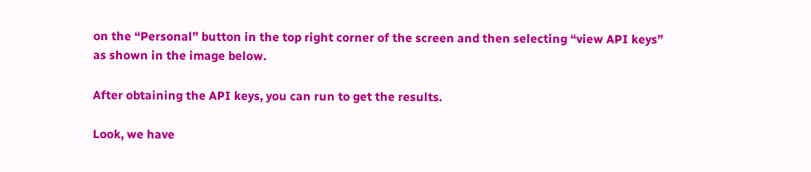on the “Personal” button in the top right corner of the screen and then selecting “view API keys” as shown in the image below.

After obtaining the API keys, you can run to get the results.

Look, we have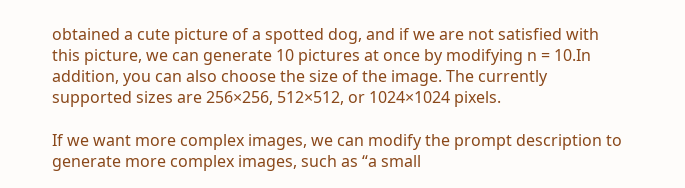obtained a cute picture of a spotted dog, and if we are not satisfied with this picture, we can generate 10 pictures at once by modifying n = 10.In addition, you can also choose the size of the image. The currently supported sizes are 256×256, 512×512, or 1024×1024 pixels.

If we want more complex images, we can modify the prompt description to generate more complex images, such as “a small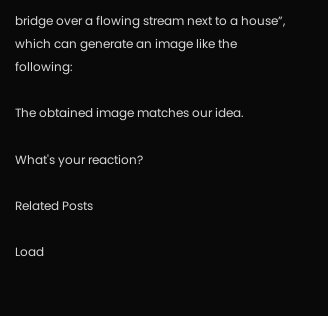bridge over a flowing stream next to a house”, which can generate an image like the following:

The obtained image matches our idea.

What's your reaction?

Related Posts

Load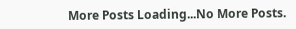More Posts Loading...No More Posts.